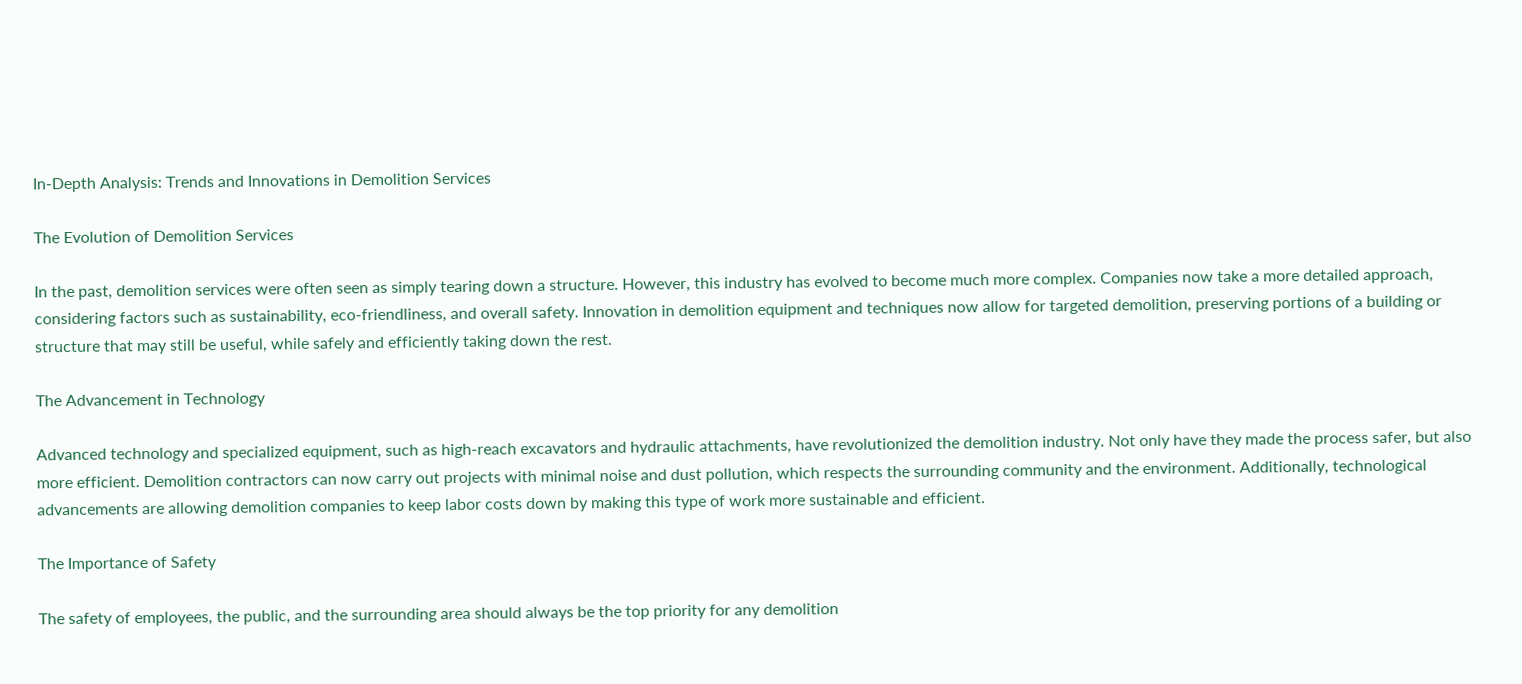In-Depth Analysis: Trends and Innovations in Demolition Services

The Evolution of Demolition Services

In the past, demolition services were often seen as simply tearing down a structure. However, this industry has evolved to become much more complex. Companies now take a more detailed approach, considering factors such as sustainability, eco-friendliness, and overall safety. Innovation in demolition equipment and techniques now allow for targeted demolition, preserving portions of a building or structure that may still be useful, while safely and efficiently taking down the rest.

The Advancement in Technology

Advanced technology and specialized equipment, such as high-reach excavators and hydraulic attachments, have revolutionized the demolition industry. Not only have they made the process safer, but also more efficient. Demolition contractors can now carry out projects with minimal noise and dust pollution, which respects the surrounding community and the environment. Additionally, technological advancements are allowing demolition companies to keep labor costs down by making this type of work more sustainable and efficient.

The Importance of Safety

The safety of employees, the public, and the surrounding area should always be the top priority for any demolition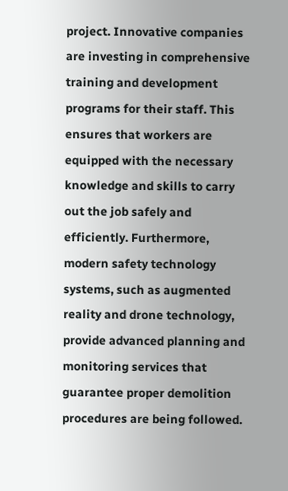project. Innovative companies are investing in comprehensive training and development programs for their staff. This ensures that workers are equipped with the necessary knowledge and skills to carry out the job safely and efficiently. Furthermore, modern safety technology systems, such as augmented reality and drone technology, provide advanced planning and monitoring services that guarantee proper demolition procedures are being followed.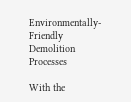Environmentally-Friendly Demolition Processes

With the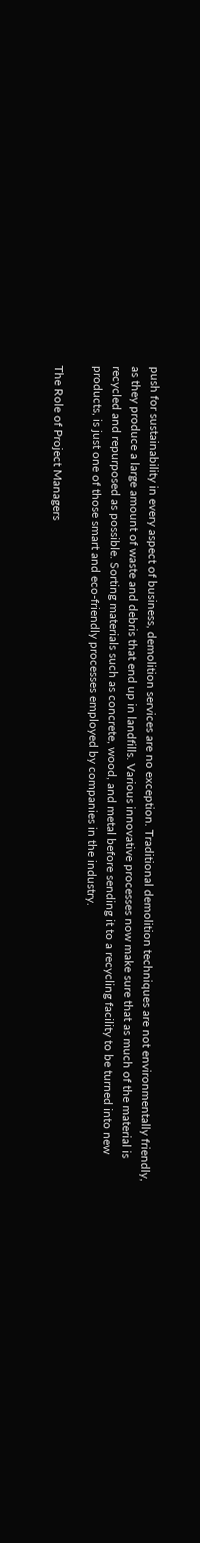push for sustainability in every aspect of business, demolition services are no exception. Traditional demolition techniques are not environmentally friendly, as they produce a large amount of waste and debris that end up in landfills. Various innovative processes now make sure that as much of the material is recycled and repurposed as possible. Sorting materials such as concrete, wood, and metal before sending it to a recycling facility to be turned into new products, is just one of those smart and eco-friendly processes employed by companies in the industry.

The Role of Project Managers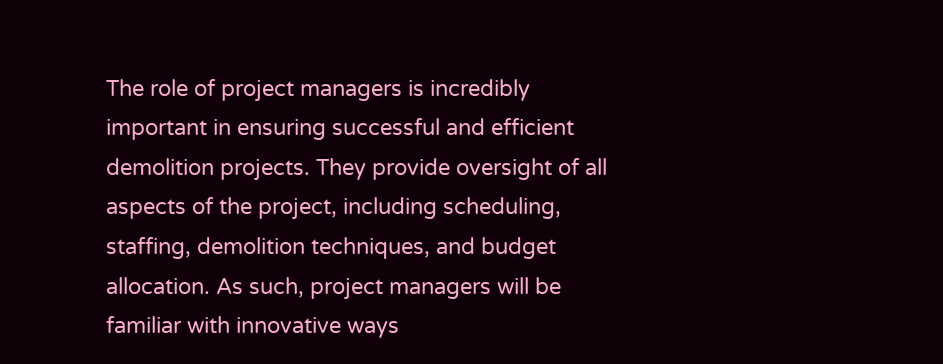The role of project managers is incredibly important in ensuring successful and efficient demolition projects. They provide oversight of all aspects of the project, including scheduling, staffing, demolition techniques, and budget allocation. As such, project managers will be familiar with innovative ways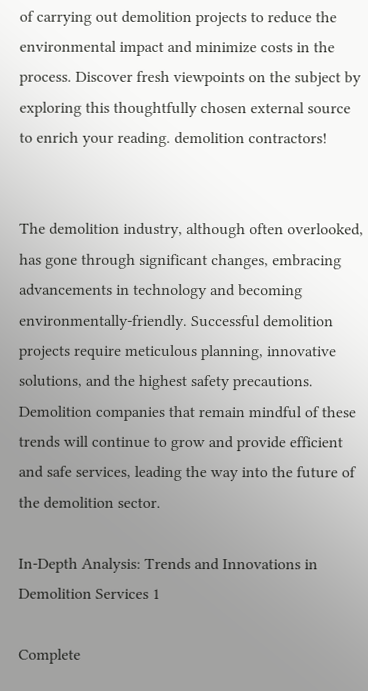of carrying out demolition projects to reduce the environmental impact and minimize costs in the process. Discover fresh viewpoints on the subject by exploring this thoughtfully chosen external source to enrich your reading. demolition contractors!


The demolition industry, although often overlooked, has gone through significant changes, embracing advancements in technology and becoming environmentally-friendly. Successful demolition projects require meticulous planning, innovative solutions, and the highest safety precautions. Demolition companies that remain mindful of these trends will continue to grow and provide efficient and safe services, leading the way into the future of the demolition sector.

In-Depth Analysis: Trends and Innovations in Demolition Services 1

Complete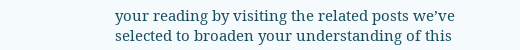your reading by visiting the related posts we’ve selected to broaden your understanding of this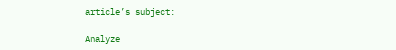article’s subject:

Analyze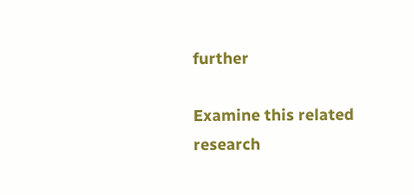further

Examine this related research